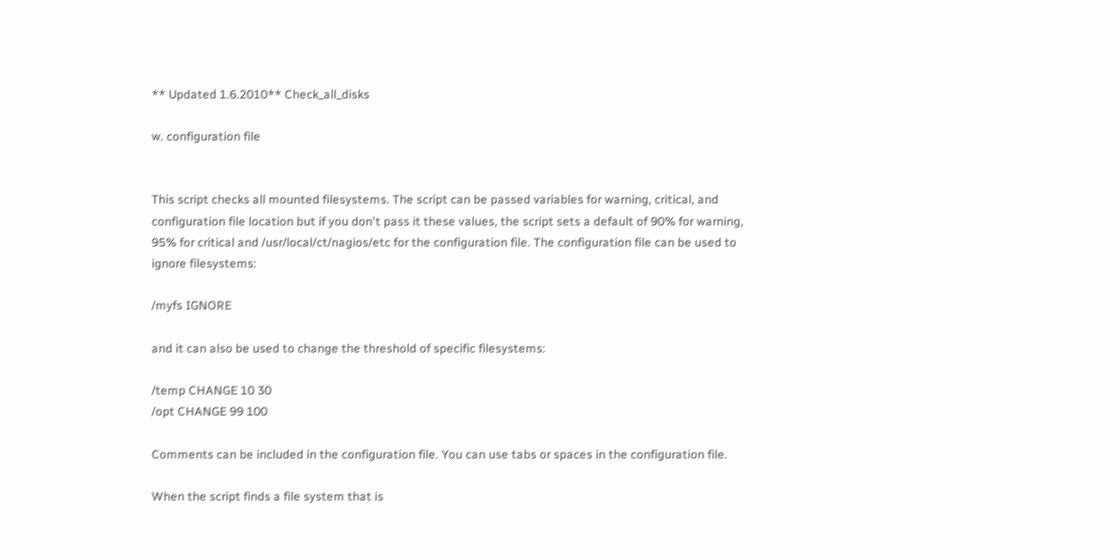** Updated 1.6.2010** Check_all_disks

w. configuration file


This script checks all mounted filesystems. The script can be passed variables for warning, critical, and configuration file location but if you don't pass it these values, the script sets a default of 90% for warning, 95% for critical and /usr/local/ct/nagios/etc for the configuration file. The configuration file can be used to ignore filesystems:

/myfs IGNORE

and it can also be used to change the threshold of specific filesystems:

/temp CHANGE 10 30
/opt CHANGE 99 100

Comments can be included in the configuration file. You can use tabs or spaces in the configuration file.

When the script finds a file system that is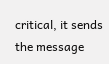critical, it sends the message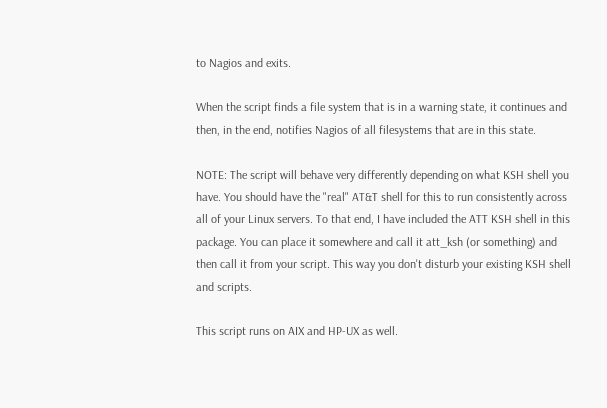to Nagios and exits.

When the script finds a file system that is in a warning state, it continues and then, in the end, notifies Nagios of all filesystems that are in this state.

NOTE: The script will behave very differently depending on what KSH shell you have. You should have the "real" AT&T shell for this to run consistently across all of your Linux servers. To that end, I have included the ATT KSH shell in this package. You can place it somewhere and call it att_ksh (or something) and then call it from your script. This way you don't disturb your existing KSH shell and scripts.

This script runs on AIX and HP-UX as well.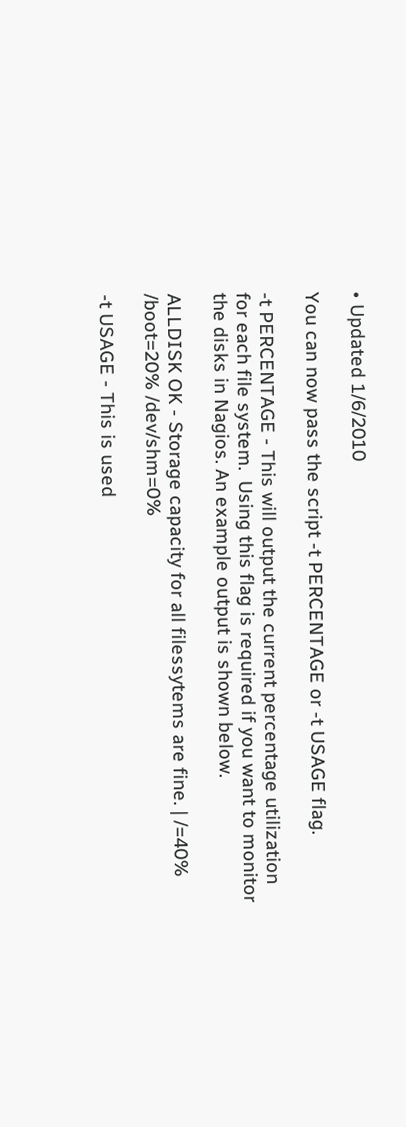• Updated 1/6/2010

You can now pass the script -t PERCENTAGE or -t USAGE flag.

-t PERCENTAGE - This will output the current percentage utilization for each file system.  Using this flag is required if you want to monitor the disks in Nagios. An example output is shown below.

ALLDISK OK - Storage capacity for all filessytems are fine. | /=40% /boot=20% /dev/shm=0%

-t USAGE - This is used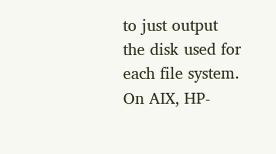to just output the disk used for each file system. On AIX, HP-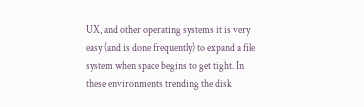UX, and other operating systems it is very easy (and is done frequently) to expand a file system when space begins to get tight. In these environments trending the disk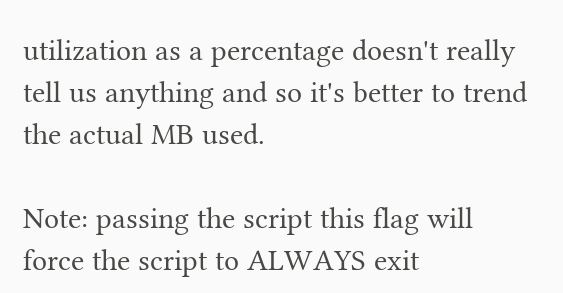utilization as a percentage doesn't really tell us anything and so it's better to trend the actual MB used.

Note: passing the script this flag will force the script to ALWAYS exit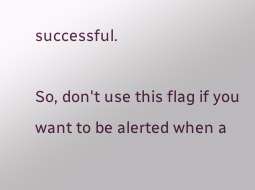successful.

So, don't use this flag if you want to be alerted when a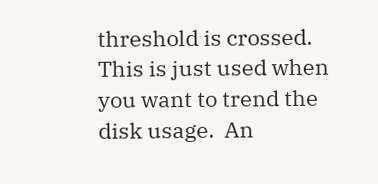threshold is crossed. This is just used when you want to trend the disk usage.  An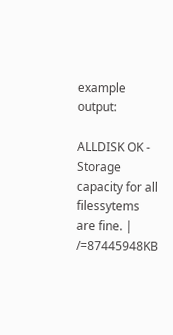example output:

ALLDISK OK - Storage capacity for all filessytems are fine. | /=87445948KB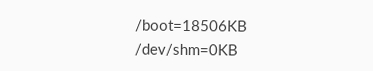/boot=18506KB /dev/shm=0KB